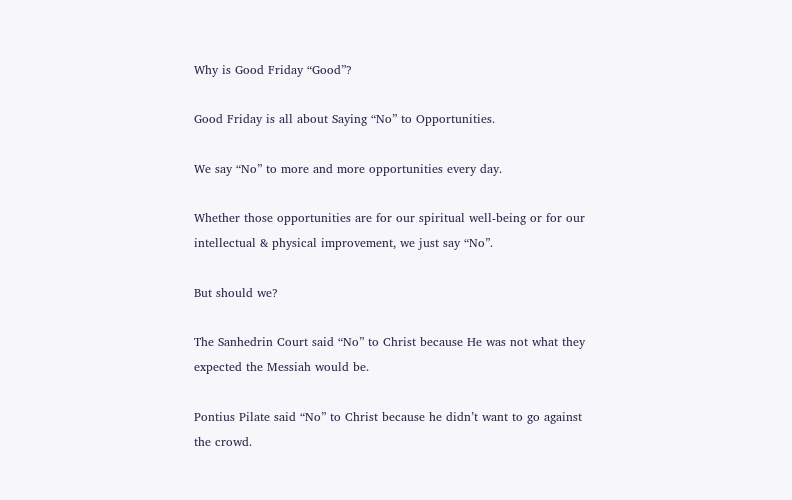Why is Good Friday “Good”?

Good Friday is all about Saying “No” to Opportunities.

We say “No” to more and more opportunities every day.

Whether those opportunities are for our spiritual well-being or for our intellectual & physical improvement, we just say “No”.

But should we?

The Sanhedrin Court said “No” to Christ because He was not what they expected the Messiah would be.

Pontius Pilate said “No” to Christ because he didn’t want to go against the crowd.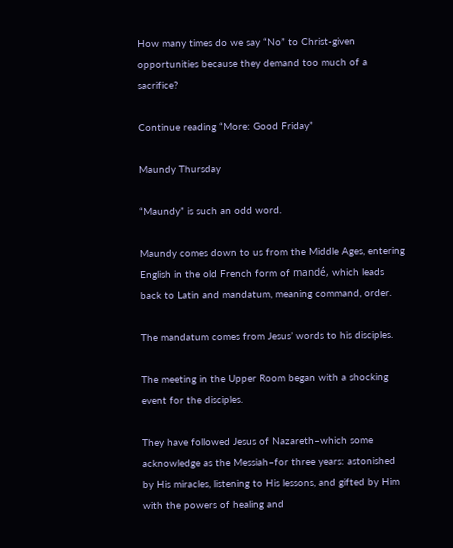How many times do we say “No” to Christ-given opportunities because they demand too much of a sacrifice?

Continue reading “More: Good Friday”

Maundy Thursday

“Maundy” is such an odd word.

Maundy comes down to us from the Middle Ages, entering English in the old French form of mandé, which leads back to Latin and mandatum, meaning command, order.

The mandatum comes from Jesus’ words to his disciples.

The meeting in the Upper Room began with a shocking event for the disciples.

They have followed Jesus of Nazareth–which some acknowledge as the Messiah–for three years: astonished by His miracles, listening to His lessons, and gifted by Him with the powers of healing and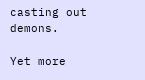casting out demons.

Yet more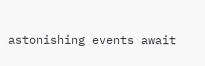astonishing events await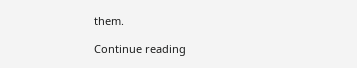them.

Continue reading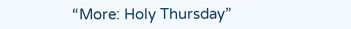“More: Holy Thursday”